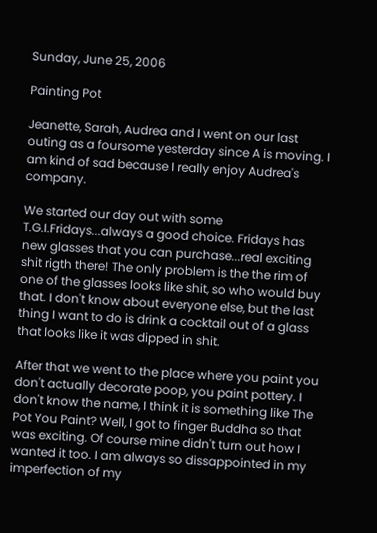Sunday, June 25, 2006

Painting Pot

Jeanette, Sarah, Audrea and I went on our last outing as a foursome yesterday since A is moving. I am kind of sad because I really enjoy Audrea's company.

We started our day out with some T.G.I.Fridays...always a good choice. Fridays has new glasses that you can purchase...real exciting shit rigth there! The only problem is the the rim of one of the glasses looks like shit, so who would buy that. I don't know about everyone else, but the last thing I want to do is drink a cocktail out of a glass that looks like it was dipped in shit.

After that we went to the place where you paint you don't actually decorate poop, you paint pottery. I don't know the name, I think it is something like The Pot You Paint? Well, I got to finger Buddha so that was exciting. Of course mine didn't turn out how I wanted it too. I am always so dissappointed in my imperfection of my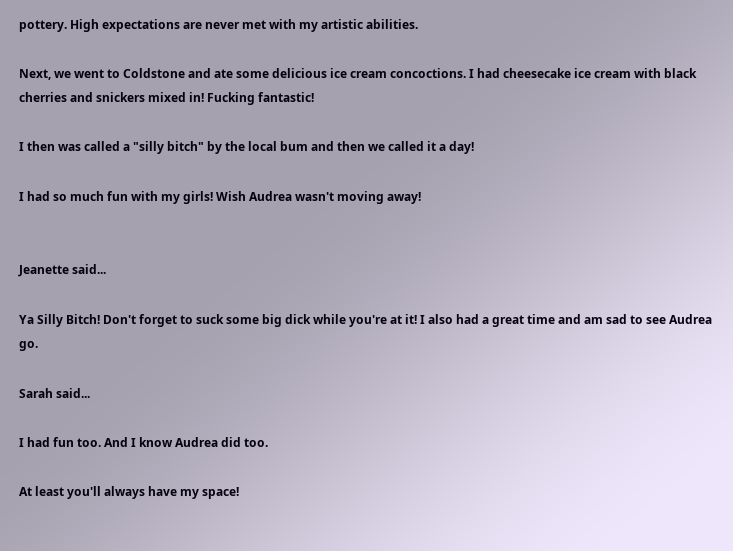pottery. High expectations are never met with my artistic abilities.

Next, we went to Coldstone and ate some delicious ice cream concoctions. I had cheesecake ice cream with black cherries and snickers mixed in! Fucking fantastic!

I then was called a "silly bitch" by the local bum and then we called it a day!

I had so much fun with my girls! Wish Audrea wasn't moving away!


Jeanette said...

Ya Silly Bitch! Don't forget to suck some big dick while you're at it! I also had a great time and am sad to see Audrea go.

Sarah said...

I had fun too. And I know Audrea did too.

At least you'll always have my space!